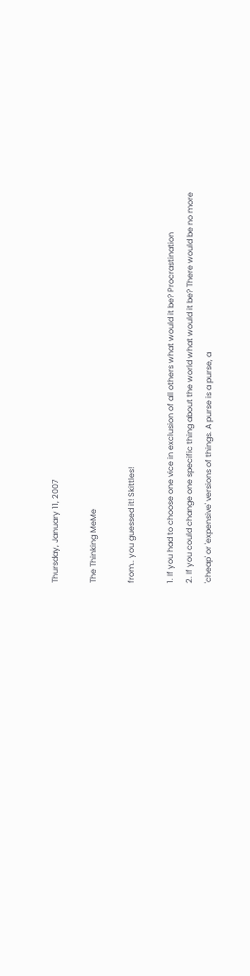Thursday, January 11, 2007

The Thinking MeMe

from.. you guessed it! Skittles!

1. If you had to choose one vice in exclusion of all others what would it be? Procrastination
2. If you could change one specific thing about the world what would it be? There would be no more 'cheap' or 'expensive' versions of things. A purse is a purse, a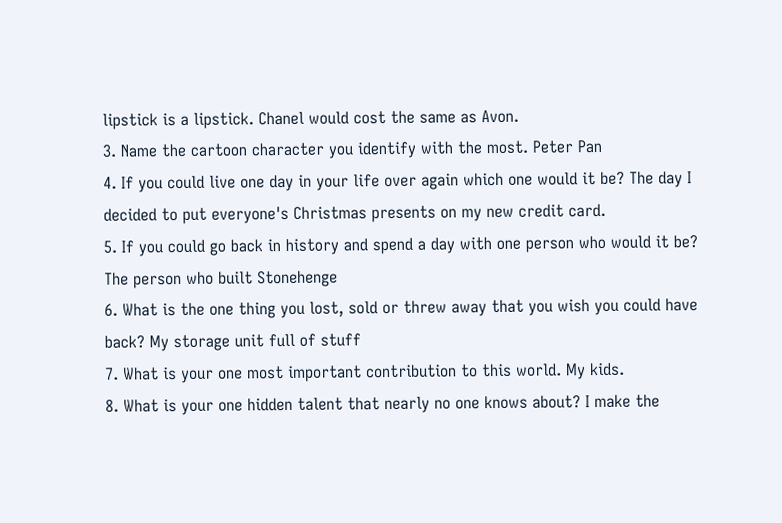lipstick is a lipstick. Chanel would cost the same as Avon.
3. Name the cartoon character you identify with the most. Peter Pan
4. If you could live one day in your life over again which one would it be? The day I decided to put everyone's Christmas presents on my new credit card.
5. If you could go back in history and spend a day with one person who would it be? The person who built Stonehenge
6. What is the one thing you lost, sold or threw away that you wish you could have back? My storage unit full of stuff
7. What is your one most important contribution to this world. My kids.
8. What is your one hidden talent that nearly no one knows about? I make the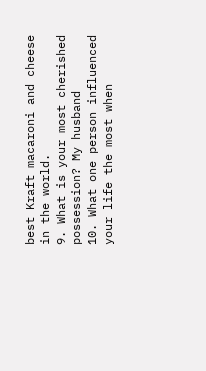best Kraft macaroni and cheese in the world.
9. What is your most cherished possession? My husband
10. What one person influenced your life the most when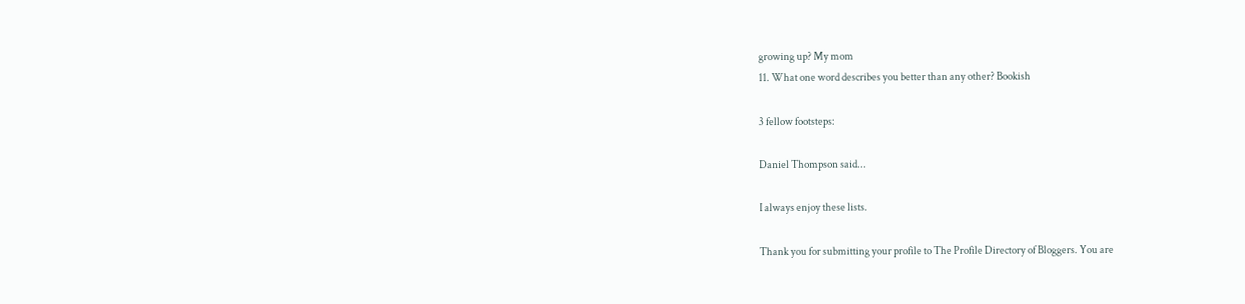growing up? My mom
11. What one word describes you better than any other? Bookish

3 fellow footsteps:

Daniel Thompson said...

I always enjoy these lists.

Thank you for submitting your profile to The Profile Directory of Bloggers. You are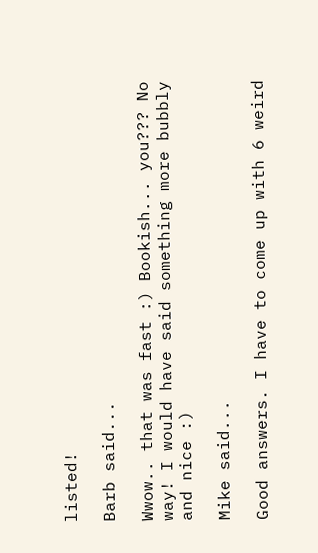listed!

Barb said...

Wwow.. that was fast :) Bookish... you??? No way! I would have said something more bubbly and nice :)

Mike said...

Good answers. I have to come up with 6 weird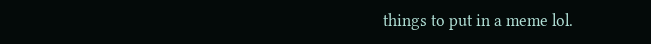things to put in a meme lol.